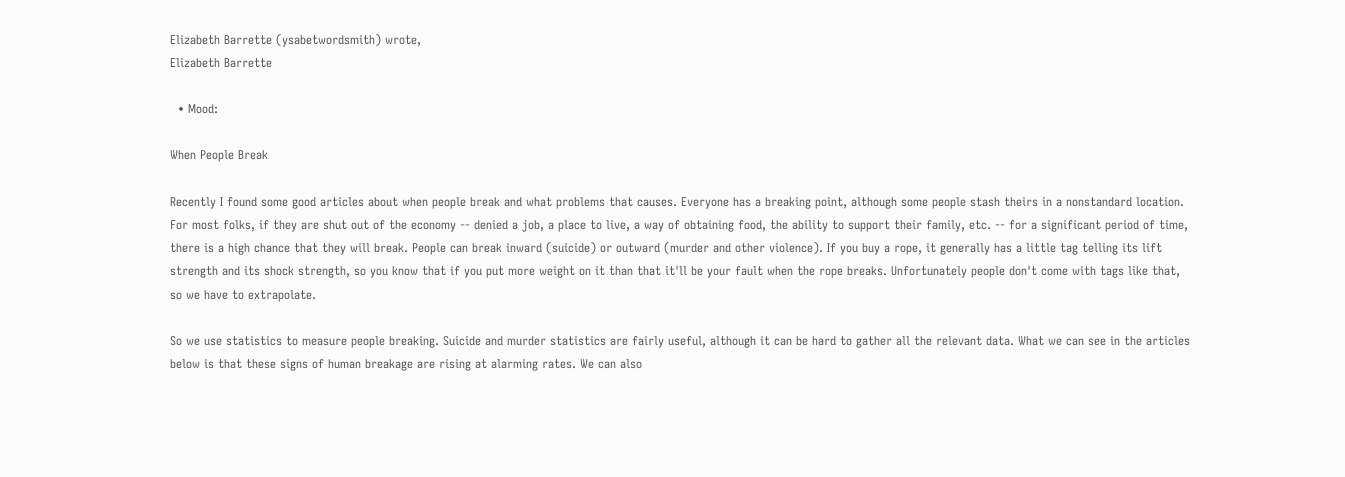Elizabeth Barrette (ysabetwordsmith) wrote,
Elizabeth Barrette

  • Mood:

When People Break

Recently I found some good articles about when people break and what problems that causes. Everyone has a breaking point, although some people stash theirs in a nonstandard location. For most folks, if they are shut out of the economy -- denied a job, a place to live, a way of obtaining food, the ability to support their family, etc. -- for a significant period of time, there is a high chance that they will break. People can break inward (suicide) or outward (murder and other violence). If you buy a rope, it generally has a little tag telling its lift strength and its shock strength, so you know that if you put more weight on it than that it'll be your fault when the rope breaks. Unfortunately people don't come with tags like that, so we have to extrapolate.

So we use statistics to measure people breaking. Suicide and murder statistics are fairly useful, although it can be hard to gather all the relevant data. What we can see in the articles below is that these signs of human breakage are rising at alarming rates. We can also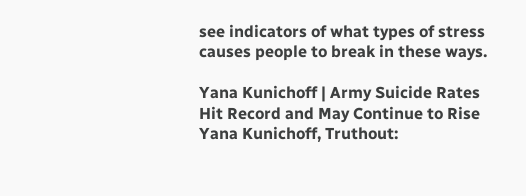see indicators of what types of stress causes people to break in these ways.

Yana Kunichoff | Army Suicide Rates Hit Record and May Continue to Rise
Yana Kunichoff, Truthout: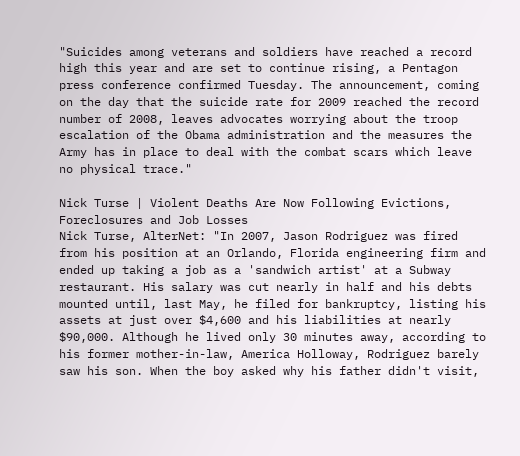"Suicides among veterans and soldiers have reached a record high this year and are set to continue rising, a Pentagon press conference confirmed Tuesday. The announcement, coming on the day that the suicide rate for 2009 reached the record number of 2008, leaves advocates worrying about the troop escalation of the Obama administration and the measures the Army has in place to deal with the combat scars which leave no physical trace."

Nick Turse | Violent Deaths Are Now Following Evictions, Foreclosures and Job Losses
Nick Turse, AlterNet: "In 2007, Jason Rodriguez was fired from his position at an Orlando, Florida engineering firm and ended up taking a job as a 'sandwich artist' at a Subway restaurant. His salary was cut nearly in half and his debts mounted until, last May, he filed for bankruptcy, listing his assets at just over $4,600 and his liabilities at nearly $90,000. Although he lived only 30 minutes away, according to his former mother-in-law, America Holloway, Rodriguez barely saw his son. When the boy asked why his father didn't visit,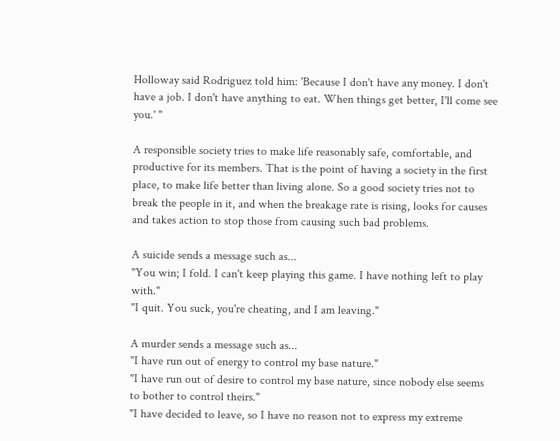Holloway said Rodriguez told him: 'Because I don't have any money. I don't have a job. I don't have anything to eat. When things get better, I'll come see you.' "

A responsible society tries to make life reasonably safe, comfortable, and productive for its members. That is the point of having a society in the first place, to make life better than living alone. So a good society tries not to break the people in it, and when the breakage rate is rising, looks for causes and takes action to stop those from causing such bad problems.

A suicide sends a message such as...
"You win; I fold. I can't keep playing this game. I have nothing left to play with."
"I quit. You suck, you're cheating, and I am leaving."

A murder sends a message such as...
"I have run out of energy to control my base nature."
"I have run out of desire to control my base nature, since nobody else seems to bother to control theirs."
"I have decided to leave, so I have no reason not to express my extreme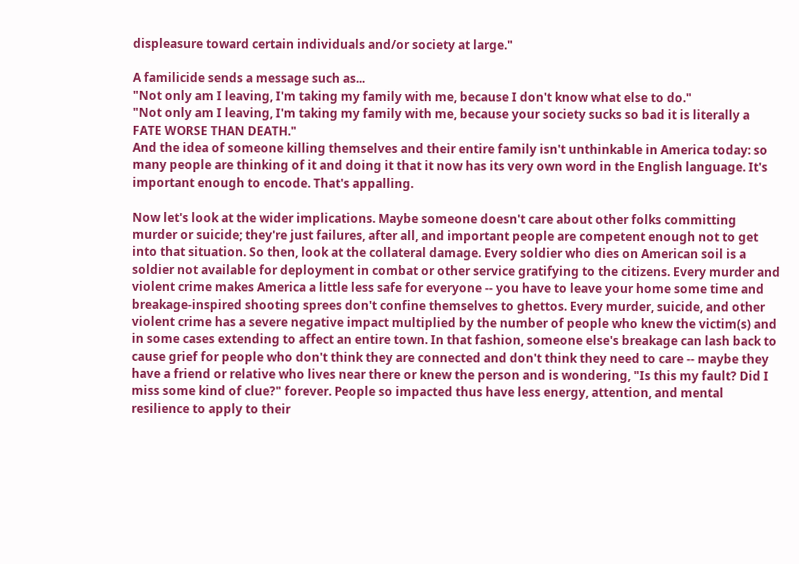displeasure toward certain individuals and/or society at large."

A familicide sends a message such as...
"Not only am I leaving, I'm taking my family with me, because I don't know what else to do."
"Not only am I leaving, I'm taking my family with me, because your society sucks so bad it is literally a FATE WORSE THAN DEATH."
And the idea of someone killing themselves and their entire family isn't unthinkable in America today: so many people are thinking of it and doing it that it now has its very own word in the English language. It's important enough to encode. That's appalling.

Now let's look at the wider implications. Maybe someone doesn't care about other folks committing murder or suicide; they're just failures, after all, and important people are competent enough not to get into that situation. So then, look at the collateral damage. Every soldier who dies on American soil is a soldier not available for deployment in combat or other service gratifying to the citizens. Every murder and violent crime makes America a little less safe for everyone -- you have to leave your home some time and breakage-inspired shooting sprees don't confine themselves to ghettos. Every murder, suicide, and other violent crime has a severe negative impact multiplied by the number of people who knew the victim(s) and in some cases extending to affect an entire town. In that fashion, someone else's breakage can lash back to cause grief for people who don't think they are connected and don't think they need to care -- maybe they have a friend or relative who lives near there or knew the person and is wondering, "Is this my fault? Did I miss some kind of clue?" forever. People so impacted thus have less energy, attention, and mental resilience to apply to their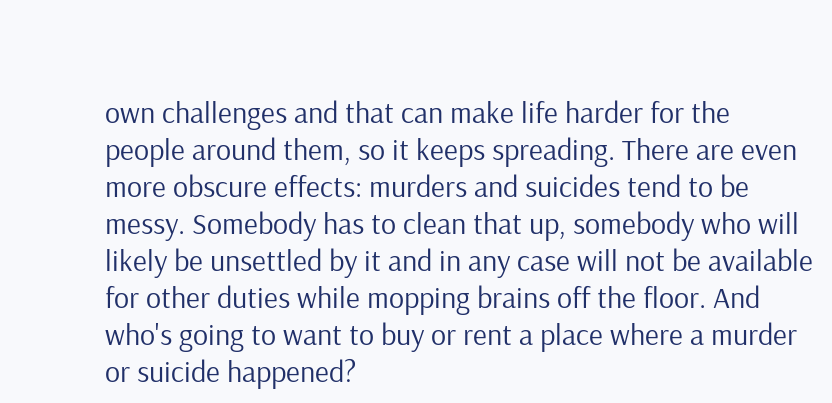own challenges and that can make life harder for the people around them, so it keeps spreading. There are even more obscure effects: murders and suicides tend to be messy. Somebody has to clean that up, somebody who will likely be unsettled by it and in any case will not be available for other duties while mopping brains off the floor. And who's going to want to buy or rent a place where a murder or suicide happened?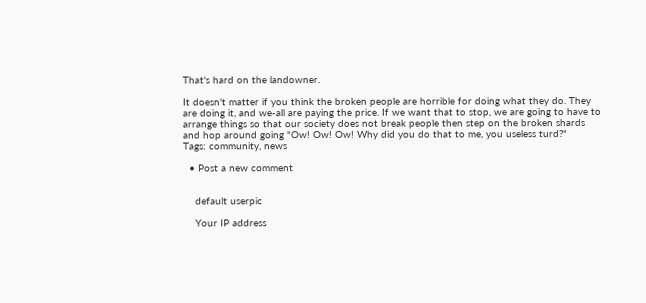That's hard on the landowner.

It doesn't matter if you think the broken people are horrible for doing what they do. They are doing it, and we-all are paying the price. If we want that to stop, we are going to have to arrange things so that our society does not break people then step on the broken shards and hop around going "Ow! Ow! Ow! Why did you do that to me, you useless turd?"
Tags: community, news

  • Post a new comment


    default userpic

    Your IP address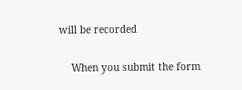will be recorded

    When you submit the form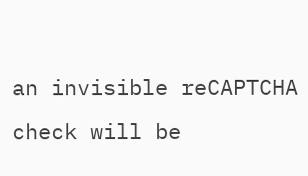an invisible reCAPTCHA check will be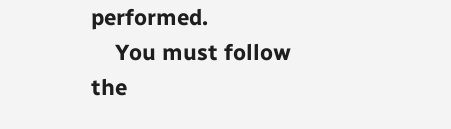performed.
    You must follow the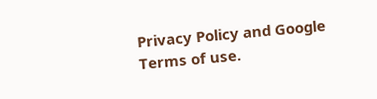Privacy Policy and Google Terms of use.